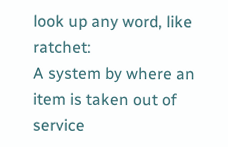look up any word, like ratchet:
A system by where an item is taken out of service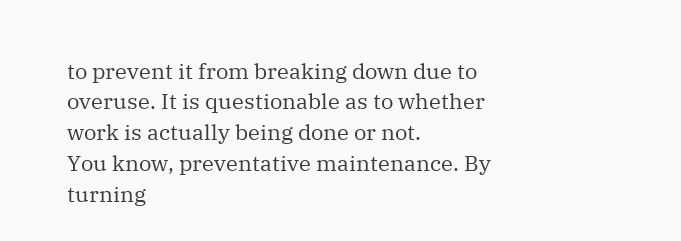to prevent it from breaking down due to overuse. It is questionable as to whether work is actually being done or not.
You know, preventative maintenance. By turning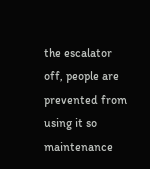the escalator off, people are prevented from using it so maintenance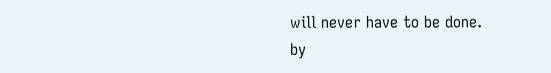will never have to be done.
by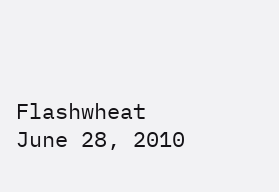Flashwheat June 28, 2010